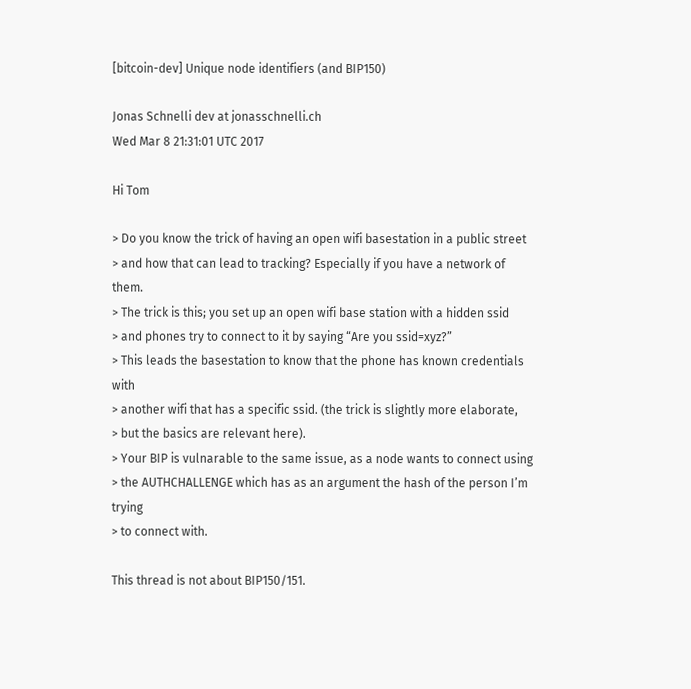[bitcoin-dev] Unique node identifiers (and BIP150)

Jonas Schnelli dev at jonasschnelli.ch
Wed Mar 8 21:31:01 UTC 2017

Hi Tom

> Do you know the trick of having an open wifi basestation in a public street
> and how that can lead to tracking? Especially if you have a network of them.
> The trick is this; you set up an open wifi base station with a hidden ssid
> and phones try to connect to it by saying “Are you ssid=xyz?”
> This leads the basestation to know that the phone has known credentials with
> another wifi that has a specific ssid. (the trick is slightly more elaborate,
> but the basics are relevant here).
> Your BIP is vulnarable to the same issue, as a node wants to connect using
> the AUTHCHALLENGE which has as an argument the hash of the person I’m trying
> to connect with.

This thread is not about BIP150/151.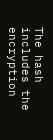The hash includes the encryption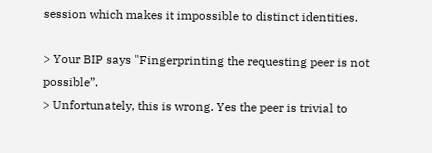session which makes it impossible to distinct identities.

> Your BIP says "Fingerprinting the requesting peer is not possible”.
> Unfortunately, this is wrong. Yes the peer is trivial to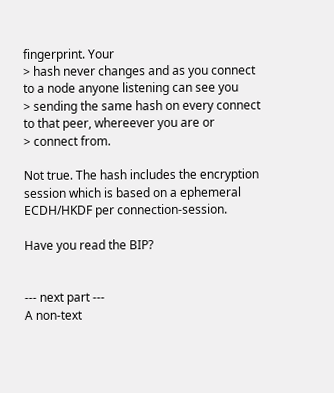fingerprint. Your
> hash never changes and as you connect to a node anyone listening can see you
> sending the same hash on every connect to that peer, whereever you are or
> connect from.

Not true. The hash includes the encryption session which is based on a ephemeral ECDH/HKDF per connection-session.

Have you read the BIP?


--- next part ---
A non-text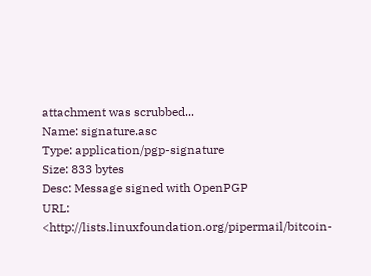attachment was scrubbed...
Name: signature.asc
Type: application/pgp-signature
Size: 833 bytes
Desc: Message signed with OpenPGP
URL: <http://lists.linuxfoundation.org/pipermail/bitcoin-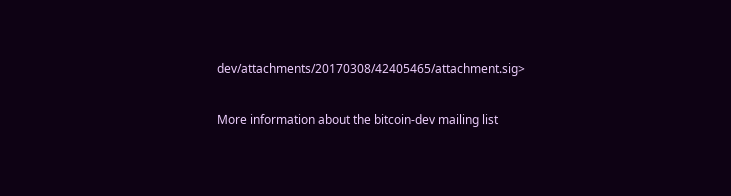dev/attachments/20170308/42405465/attachment.sig>

More information about the bitcoin-dev mailing list